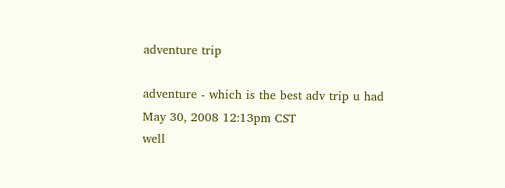adventure trip

adventure - which is the best adv trip u had
May 30, 2008 12:13pm CST
well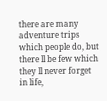there are many adventure trips which people do, but there ll be few which they ll never forget in life,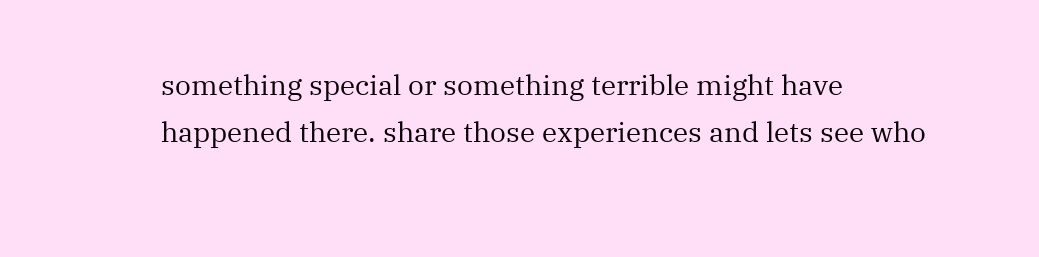something special or something terrible might have happened there. share those experiences and lets see who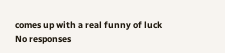comes up with a real funny of luck
No responses